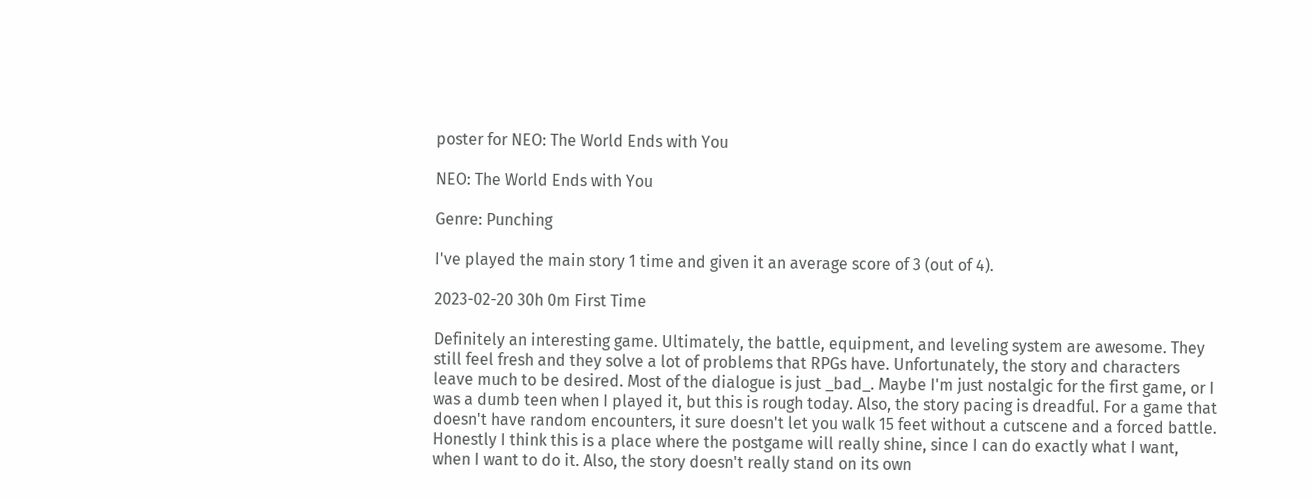poster for NEO: The World Ends with You

NEO: The World Ends with You

Genre: Punching

I've played the main story 1 time and given it an average score of 3 (out of 4).

2023-02-20 30h 0m First Time

Definitely an interesting game. Ultimately, the battle, equipment, and leveling system are awesome. They still feel fresh and they solve a lot of problems that RPGs have. Unfortunately, the story and characters leave much to be desired. Most of the dialogue is just _bad_. Maybe I'm just nostalgic for the first game, or I was a dumb teen when I played it, but this is rough today. Also, the story pacing is dreadful. For a game that doesn't have random encounters, it sure doesn't let you walk 15 feet without a cutscene and a forced battle. Honestly I think this is a place where the postgame will really shine, since I can do exactly what I want, when I want to do it. Also, the story doesn't really stand on its own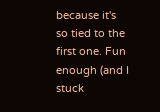because it's so tied to the first one. Fun enough (and I stuck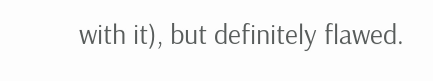with it), but definitely flawed.